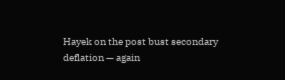Hayek on the post bust secondary deflation — again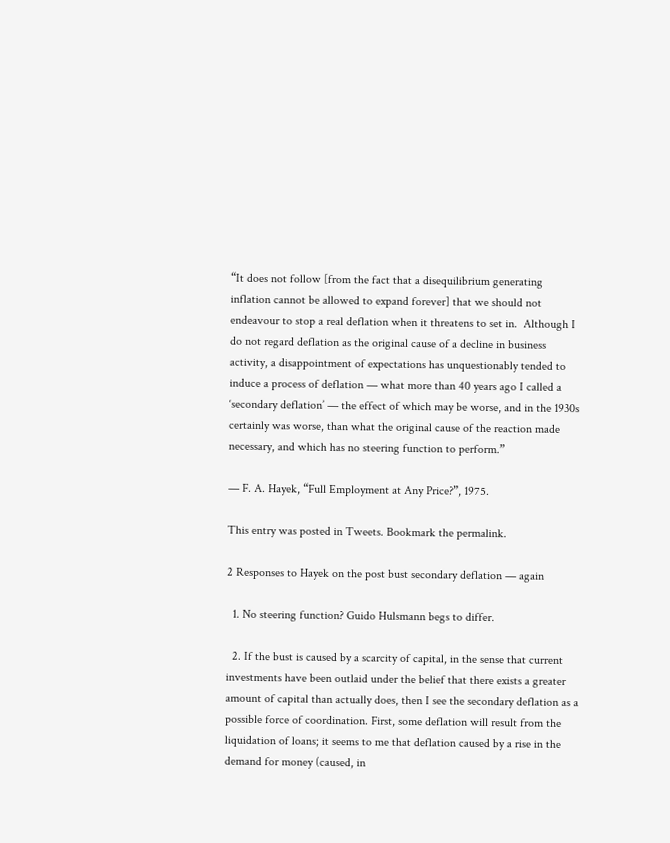“It does not follow [from the fact that a disequilibrium generating inflation cannot be allowed to expand forever] that we should not endeavour to stop a real deflation when it threatens to set in.  Although I do not regard deflation as the original cause of a decline in business activity, a disappointment of expectations has unquestionably tended to induce a process of deflation — what more than 40 years ago I called a ‘secondary deflation’ — the effect of which may be worse, and in the 1930s certainly was worse, than what the original cause of the reaction made necessary, and which has no steering function to perform.”

— F. A. Hayek, “Full Employment at Any Price?”, 1975.

This entry was posted in Tweets. Bookmark the permalink.

2 Responses to Hayek on the post bust secondary deflation — again

  1. No steering function? Guido Hulsmann begs to differ.

  2. If the bust is caused by a scarcity of capital, in the sense that current investments have been outlaid under the belief that there exists a greater amount of capital than actually does, then I see the secondary deflation as a possible force of coordination. First, some deflation will result from the liquidation of loans; it seems to me that deflation caused by a rise in the demand for money (caused, in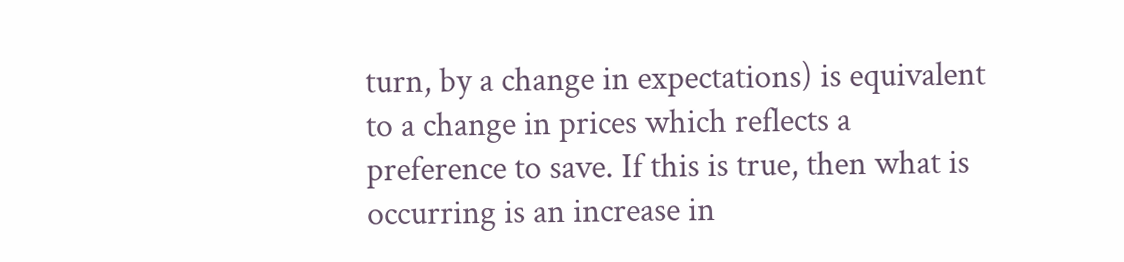turn, by a change in expectations) is equivalent to a change in prices which reflects a preference to save. If this is true, then what is occurring is an increase in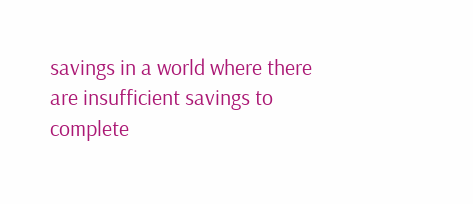savings in a world where there are insufficient savings to complete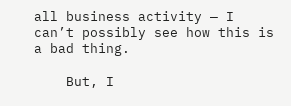all business activity — I can’t possibly see how this is a bad thing.

    But, I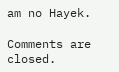am no Hayek.

Comments are closed.